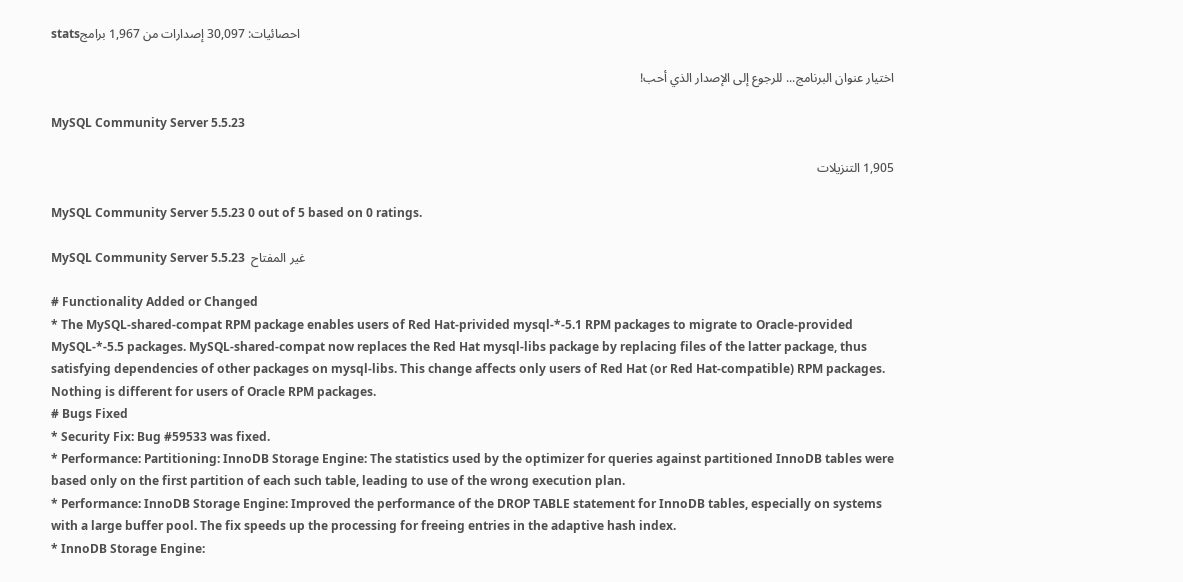statsاحصائيات: 30,097 إصدارات من 1,967 برامج

اختيار عنوان البرنامج... للرجوع إلى الإصدار الذي أحب!

MySQL Community Server 5.5.23

1,905 التنزيلات

MySQL Community Server 5.5.23 0 out of 5 based on 0 ratings.

MySQL Community Server 5.5.23  غير المفتاح

# Functionality Added or Changed
* The MySQL-shared-compat RPM package enables users of Red Hat-privided mysql-*-5.1 RPM packages to migrate to Oracle-provided MySQL-*-5.5 packages. MySQL-shared-compat now replaces the Red Hat mysql-libs package by replacing files of the latter package, thus satisfying dependencies of other packages on mysql-libs. This change affects only users of Red Hat (or Red Hat-compatible) RPM packages. Nothing is different for users of Oracle RPM packages.
# Bugs Fixed
* Security Fix: Bug #59533 was fixed.
* Performance: Partitioning: InnoDB Storage Engine: The statistics used by the optimizer for queries against partitioned InnoDB tables were based only on the first partition of each such table, leading to use of the wrong execution plan.
* Performance: InnoDB Storage Engine: Improved the performance of the DROP TABLE statement for InnoDB tables, especially on systems with a large buffer pool. The fix speeds up the processing for freeing entries in the adaptive hash index.
* InnoDB Storage Engine: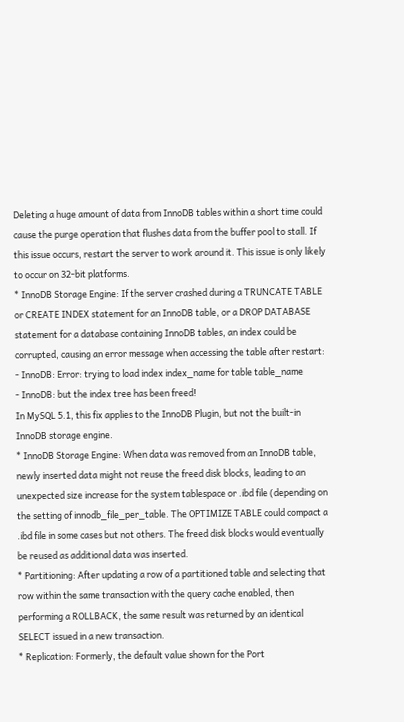Deleting a huge amount of data from InnoDB tables within a short time could cause the purge operation that flushes data from the buffer pool to stall. If this issue occurs, restart the server to work around it. This issue is only likely to occur on 32-bit platforms.
* InnoDB Storage Engine: If the server crashed during a TRUNCATE TABLE or CREATE INDEX statement for an InnoDB table, or a DROP DATABASE statement for a database containing InnoDB tables, an index could be corrupted, causing an error message when accessing the table after restart:
- InnoDB: Error: trying to load index index_name for table table_name
- InnoDB: but the index tree has been freed!
In MySQL 5.1, this fix applies to the InnoDB Plugin, but not the built-in InnoDB storage engine.
* InnoDB Storage Engine: When data was removed from an InnoDB table, newly inserted data might not reuse the freed disk blocks, leading to an unexpected size increase for the system tablespace or .ibd file (depending on the setting of innodb_file_per_table. The OPTIMIZE TABLE could compact a .ibd file in some cases but not others. The freed disk blocks would eventually be reused as additional data was inserted.
* Partitioning: After updating a row of a partitioned table and selecting that row within the same transaction with the query cache enabled, then performing a ROLLBACK, the same result was returned by an identical SELECT issued in a new transaction.
* Replication: Formerly, the default value shown for the Port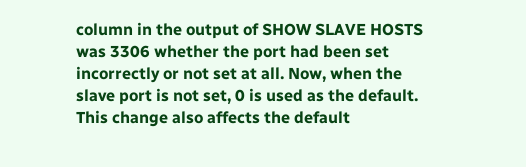column in the output of SHOW SLAVE HOSTS was 3306 whether the port had been set incorrectly or not set at all. Now, when the slave port is not set, 0 is used as the default. This change also affects the default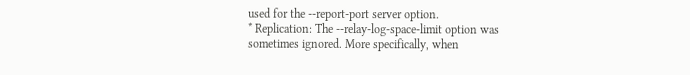used for the --report-port server option.
* Replication: The --relay-log-space-limit option was sometimes ignored. More specifically, when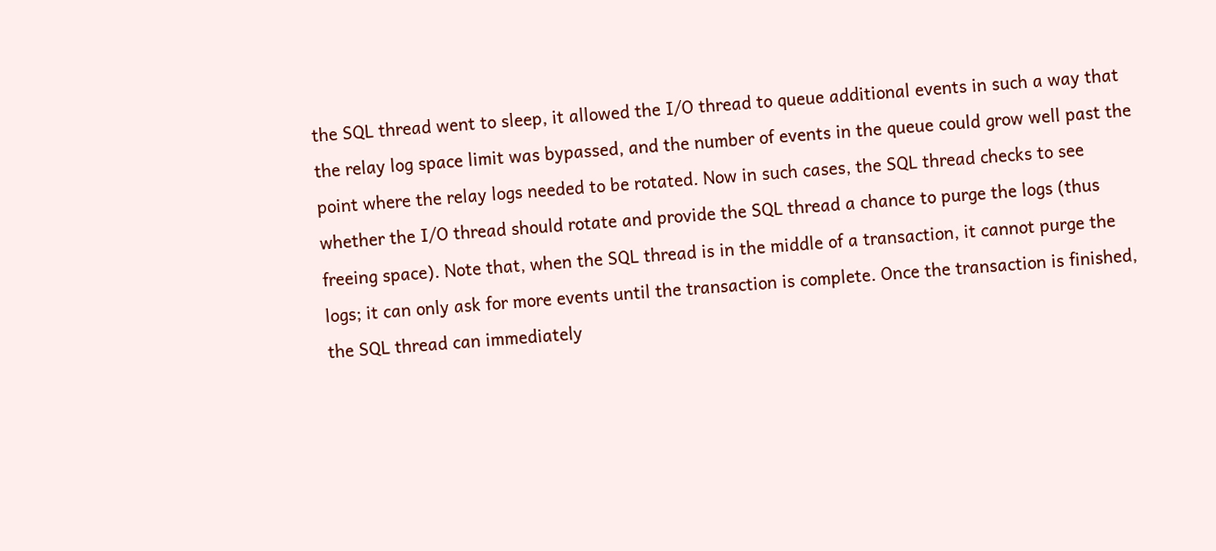the SQL thread went to sleep, it allowed the I/O thread to queue additional events in such a way that the relay log space limit was bypassed, and the number of events in the queue could grow well past the point where the relay logs needed to be rotated. Now in such cases, the SQL thread checks to see whether the I/O thread should rotate and provide the SQL thread a chance to purge the logs (thus freeing space). Note that, when the SQL thread is in the middle of a transaction, it cannot purge the logs; it can only ask for more events until the transaction is complete. Once the transaction is finished, the SQL thread can immediately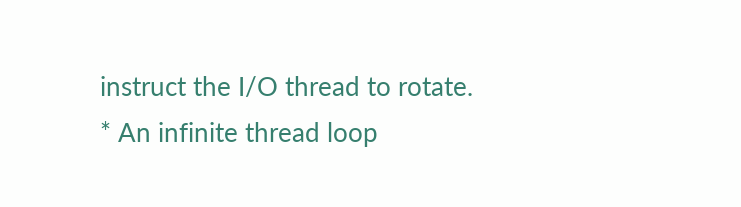instruct the I/O thread to rotate.
* An infinite thread loop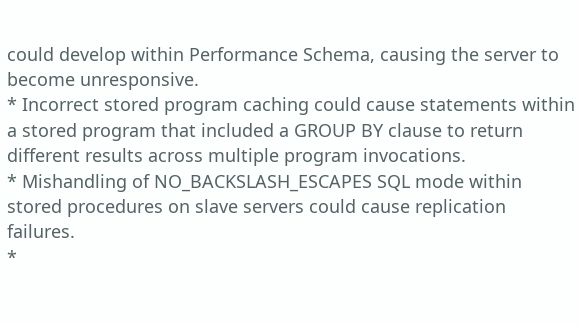could develop within Performance Schema, causing the server to become unresponsive.
* Incorrect stored program caching could cause statements within a stored program that included a GROUP BY clause to return different results across multiple program invocations.
* Mishandling of NO_BACKSLASH_ESCAPES SQL mode within stored procedures on slave servers could cause replication failures.
*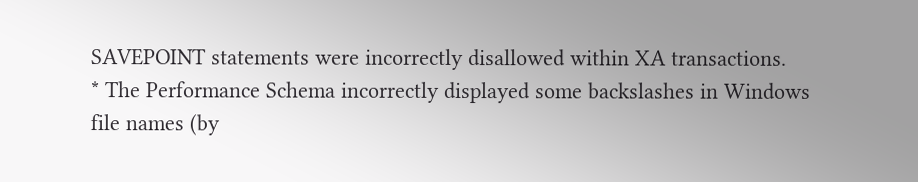SAVEPOINT statements were incorrectly disallowed within XA transactions.
* The Performance Schema incorrectly displayed some backslashes in Windows file names (by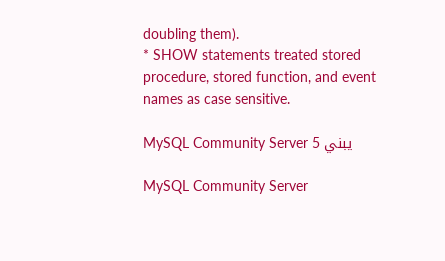doubling them).
* SHOW statements treated stored procedure, stored function, and event names as case sensitive.

MySQL Community Server 5 يبني

MySQL Community Server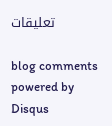تعليقات

blog comments powered by Disqus